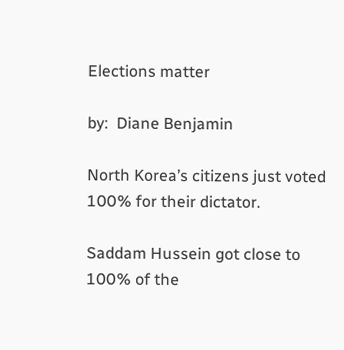Elections matter

by:  Diane Benjamin

North Korea’s citizens just voted 100% for their dictator.

Saddam Hussein got close to 100% of the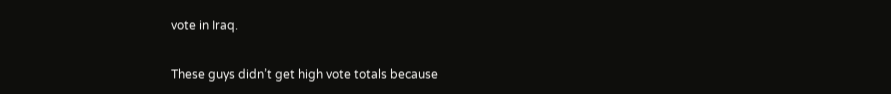vote in Iraq.

These guys didn’t get high vote totals because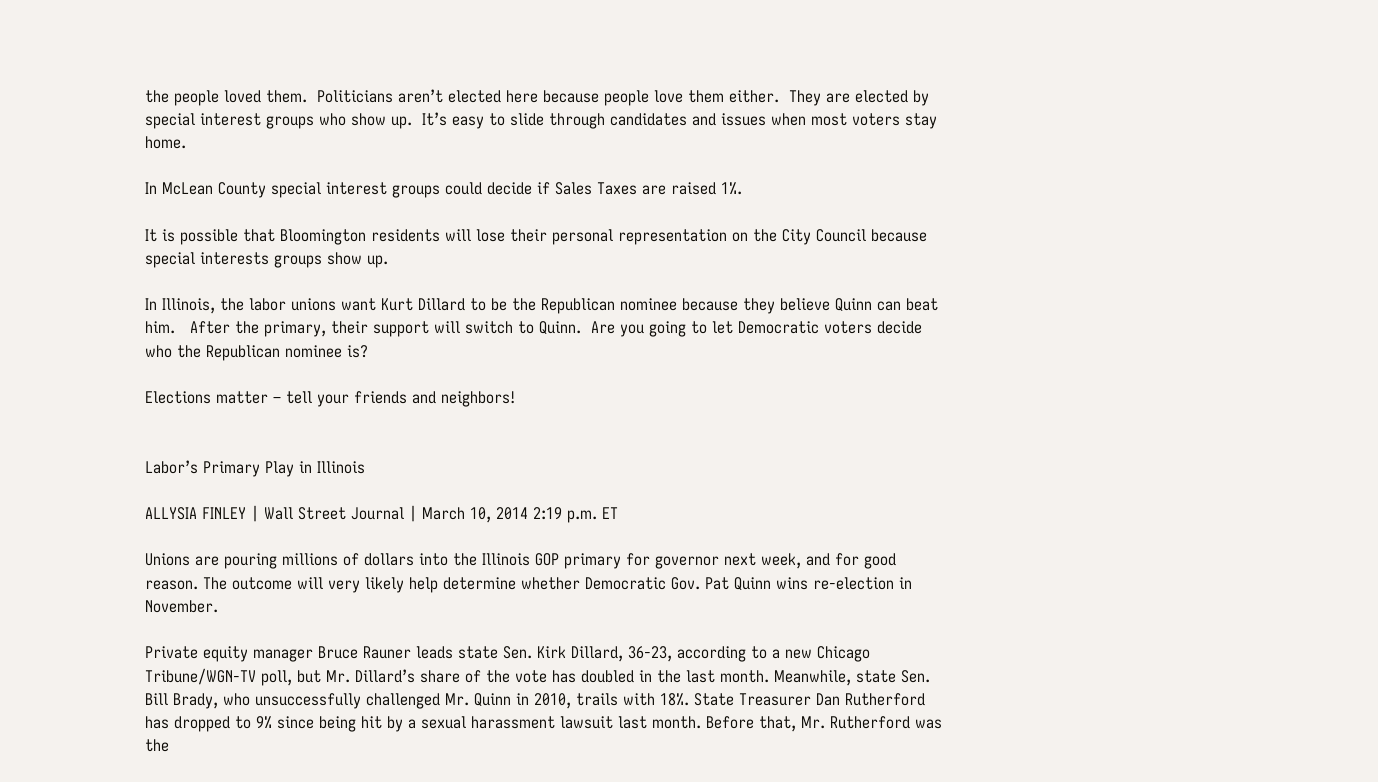the people loved them.  Politicians aren’t elected here because people love them either.  They are elected by special interest groups who show up.  It’s easy to slide through candidates and issues when most voters stay home.

In McLean County special interest groups could decide if Sales Taxes are raised 1%.

It is possible that Bloomington residents will lose their personal representation on the City Council because special interests groups show up.

In Illinois, the labor unions want Kurt Dillard to be the Republican nominee because they believe Quinn can beat him.   After the primary, their support will switch to Quinn.  Are you going to let Democratic voters decide who the Republican nominee is?

Elections matter – tell your friends and neighbors!


Labor’s Primary Play in Illinois

ALLYSIA FINLEY | Wall Street Journal | March 10, 2014 2:19 p.m. ET

Unions are pouring millions of dollars into the Illinois GOP primary for governor next week, and for good reason. The outcome will very likely help determine whether Democratic Gov. Pat Quinn wins re-election in November.

Private equity manager Bruce Rauner leads state Sen. Kirk Dillard, 36-23, according to a new Chicago Tribune/WGN-TV poll, but Mr. Dillard’s share of the vote has doubled in the last month. Meanwhile, state Sen. Bill Brady, who unsuccessfully challenged Mr. Quinn in 2010, trails with 18%. State Treasurer Dan Rutherford has dropped to 9% since being hit by a sexual harassment lawsuit last month. Before that, Mr. Rutherford was the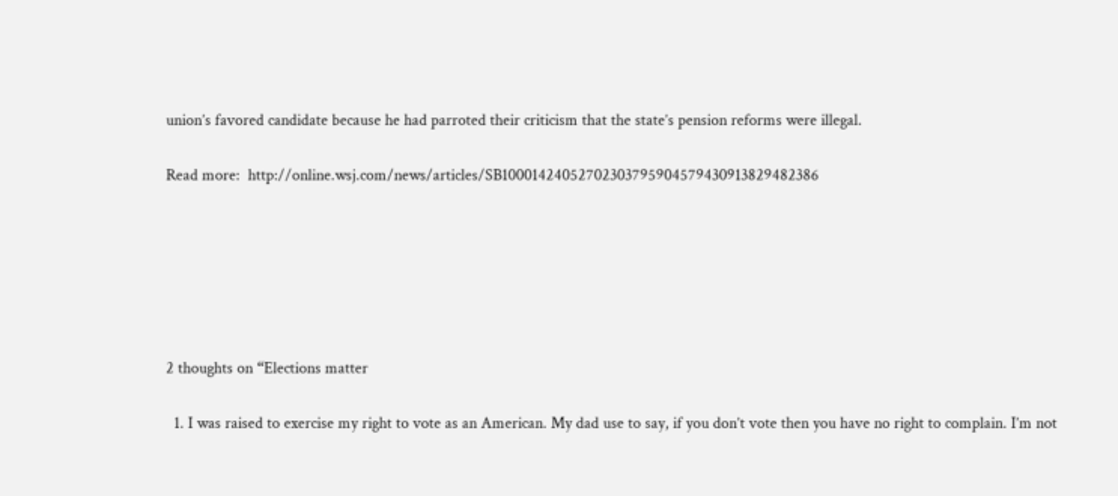union’s favored candidate because he had parroted their criticism that the state’s pension reforms were illegal.

Read more:  http://online.wsj.com/news/articles/SB10001424052702303795904579430913829482386






2 thoughts on “Elections matter

  1. I was raised to exercise my right to vote as an American. My dad use to say, if you don’t vote then you have no right to complain. I’m not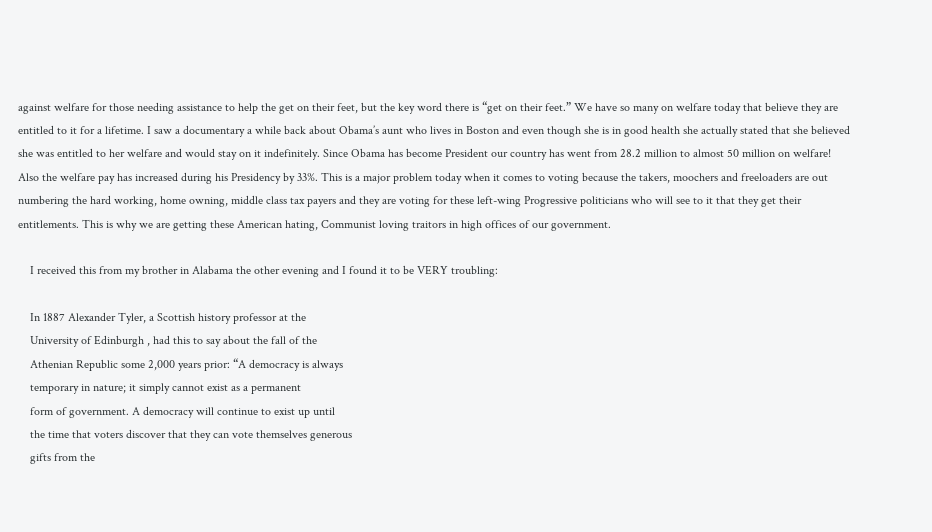against welfare for those needing assistance to help the get on their feet, but the key word there is “get on their feet.” We have so many on welfare today that believe they are entitled to it for a lifetime. I saw a documentary a while back about Obama’s aunt who lives in Boston and even though she is in good health she actually stated that she believed she was entitled to her welfare and would stay on it indefinitely. Since Obama has become President our country has went from 28.2 million to almost 50 million on welfare! Also the welfare pay has increased during his Presidency by 33%. This is a major problem today when it comes to voting because the takers, moochers and freeloaders are out numbering the hard working, home owning, middle class tax payers and they are voting for these left-wing Progressive politicians who will see to it that they get their entitlements. This is why we are getting these American hating, Communist loving traitors in high offices of our government.

    I received this from my brother in Alabama the other evening and I found it to be VERY troubling:

    In 1887 Alexander Tyler, a Scottish history professor at the
    University of Edinburgh , had this to say about the fall of the
    Athenian Republic some 2,000 years prior: “A democracy is always
    temporary in nature; it simply cannot exist as a permanent
    form of government. A democracy will continue to exist up until
    the time that voters discover that they can vote themselves generous
    gifts from the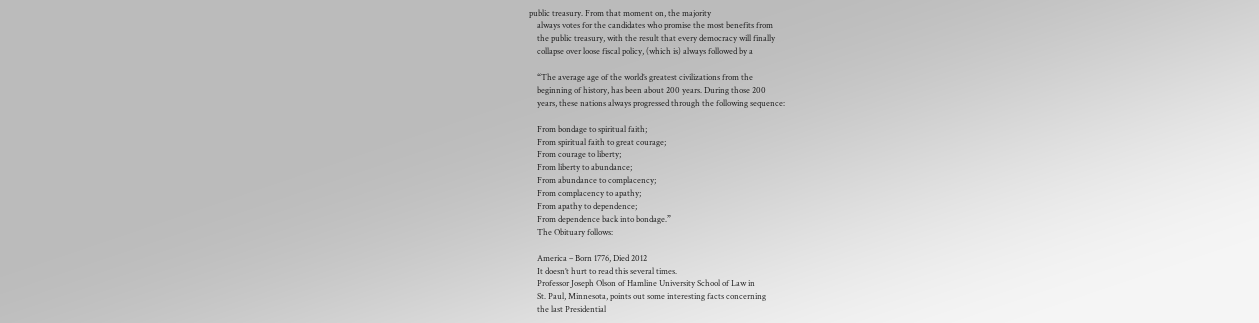public treasury. From that moment on, the majority
    always votes for the candidates who promise the most benefits from
    the public treasury, with the result that every democracy will finally
    collapse over loose fiscal policy, (which is) always followed by a

    “The average age of the world’s greatest civilizations from the
    beginning of history, has been about 200 years. During those 200
    years, these nations always progressed through the following sequence:

    From bondage to spiritual faith;
    From spiritual faith to great courage;
    From courage to liberty;
    From liberty to abundance;
    From abundance to complacency;
    From complacency to apathy;
    From apathy to dependence;
    From dependence back into bondage.”
    The Obituary follows:

    America – Born 1776, Died 2012
    It doesn’t hurt to read this several times.
    Professor Joseph Olson of Hamline University School of Law in
    St. Paul, Minnesota, points out some interesting facts concerning
    the last Presidential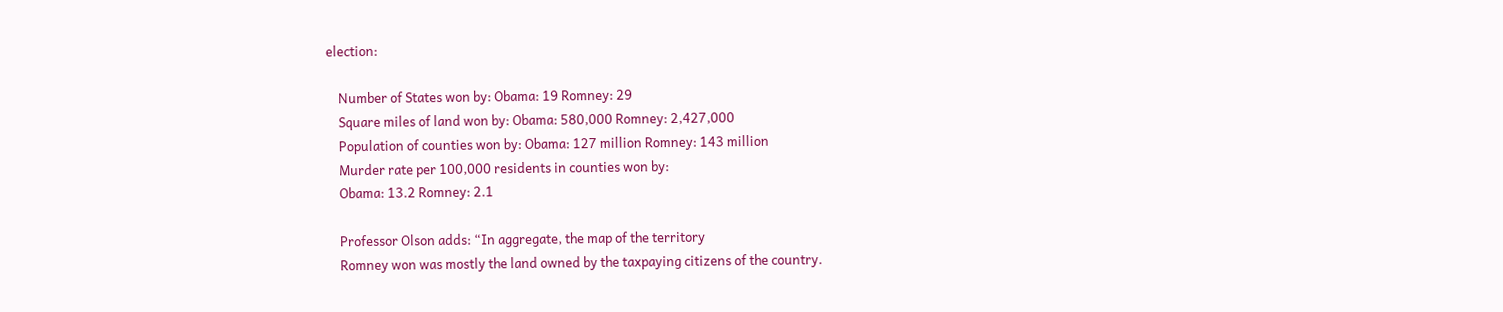election:

    Number of States won by: Obama: 19 Romney: 29
    Square miles of land won by: Obama: 580,000 Romney: 2,427,000
    Population of counties won by: Obama: 127 million Romney: 143 million
    Murder rate per 100,000 residents in counties won by:
    Obama: 13.2 Romney: 2.1

    Professor Olson adds: “In aggregate, the map of the territory
    Romney won was mostly the land owned by the taxpaying citizens of the country.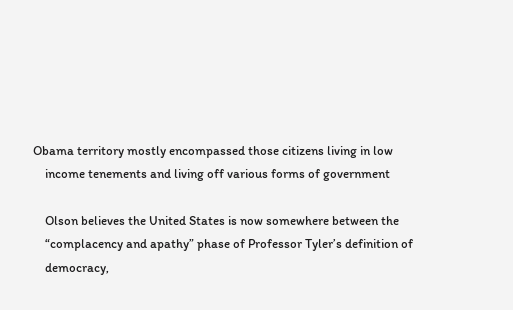Obama territory mostly encompassed those citizens living in low
    income tenements and living off various forms of government

    Olson believes the United States is now somewhere between the
    “complacency and apathy” phase of Professor Tyler’s definition of
    democracy,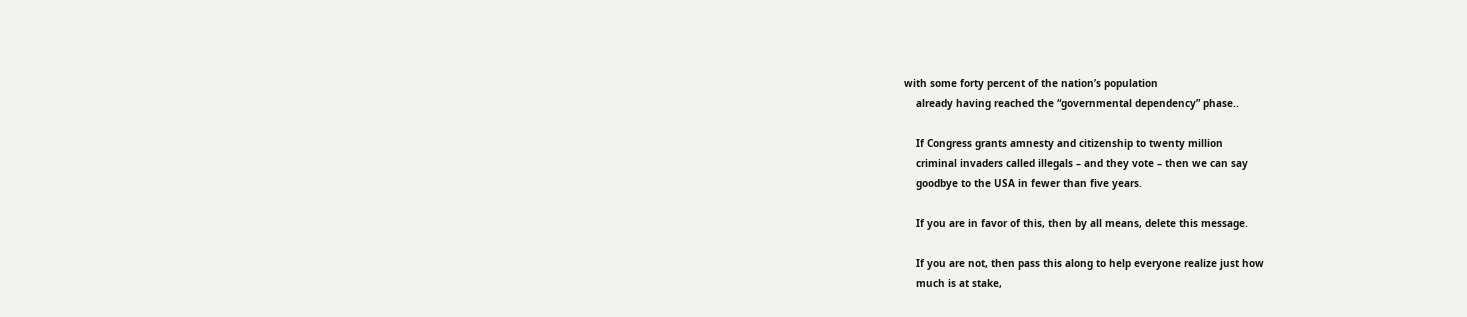with some forty percent of the nation’s population
    already having reached the “governmental dependency” phase..

    If Congress grants amnesty and citizenship to twenty million
    criminal invaders called illegals – and they vote – then we can say
    goodbye to the USA in fewer than five years.

    If you are in favor of this, then by all means, delete this message.

    If you are not, then pass this along to help everyone realize just how
    much is at stake,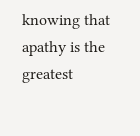knowing that apathy is the greatest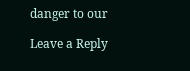danger to our

Leave a Reply